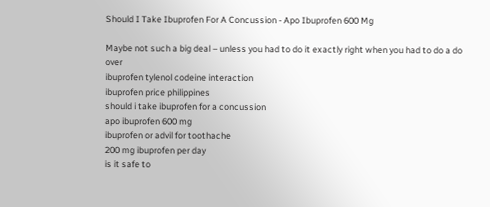Should I Take Ibuprofen For A Concussion - Apo Ibuprofen 600 Mg

Maybe not such a big deal – unless you had to do it exactly right when you had to do a do over
ibuprofen tylenol codeine interaction
ibuprofen price philippines
should i take ibuprofen for a concussion
apo ibuprofen 600 mg
ibuprofen or advil for toothache
200 mg ibuprofen per day
is it safe to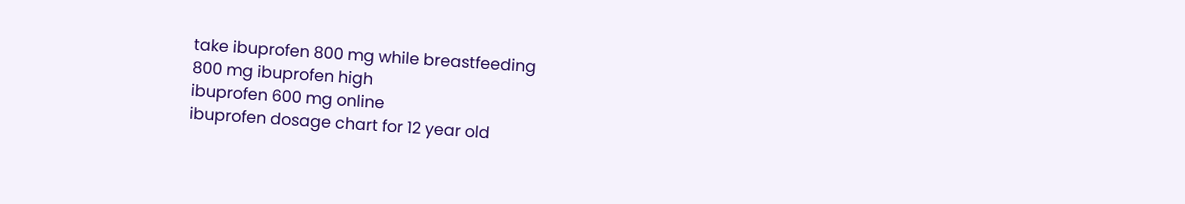take ibuprofen 800 mg while breastfeeding
800 mg ibuprofen high
ibuprofen 600 mg online
ibuprofen dosage chart for 12 year old